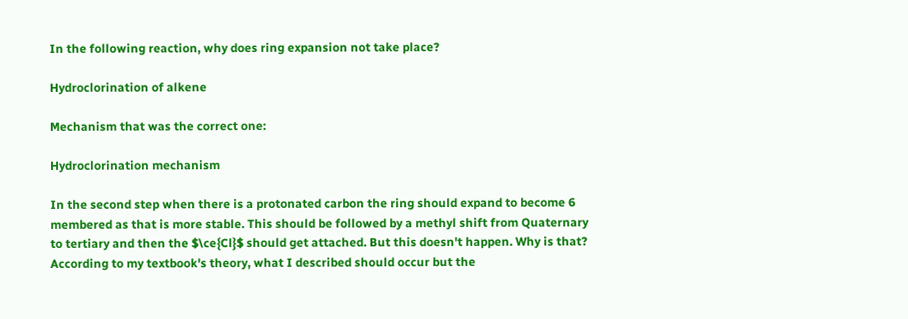In the following reaction, why does ring expansion not take place?

Hydroclorination of alkene

Mechanism that was the correct one:

Hydroclorination mechanism

In the second step when there is a protonated carbon the ring should expand to become 6 membered as that is more stable. This should be followed by a methyl shift from Quaternary to tertiary and then the $\ce{Cl}$ should get attached. But this doesn't happen. Why is that? According to my textbook's theory, what I described should occur but the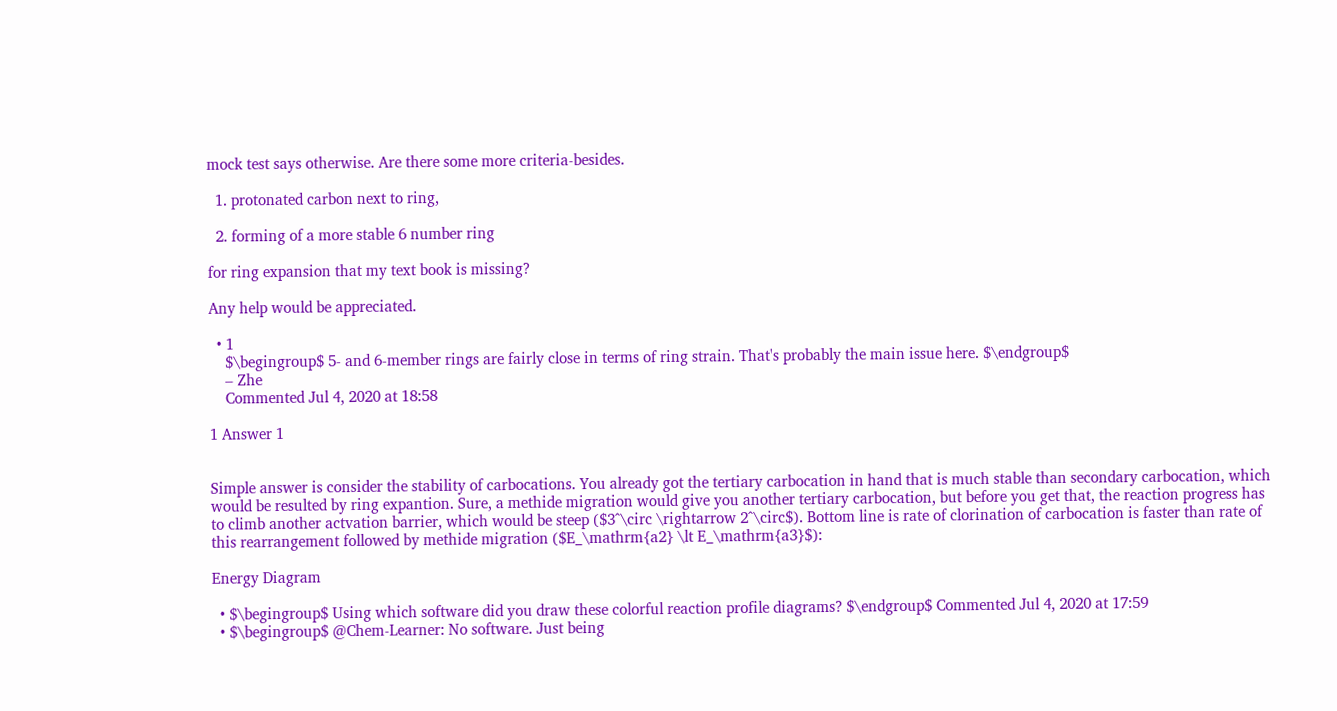mock test says otherwise. Are there some more criteria-besides.

  1. protonated carbon next to ring,

  2. forming of a more stable 6 number ring

for ring expansion that my text book is missing?

Any help would be appreciated.

  • 1
    $\begingroup$ 5- and 6-member rings are fairly close in terms of ring strain. That's probably the main issue here. $\endgroup$
    – Zhe
    Commented Jul 4, 2020 at 18:58

1 Answer 1


Simple answer is consider the stability of carbocations. You already got the tertiary carbocation in hand that is much stable than secondary carbocation, which would be resulted by ring expantion. Sure, a methide migration would give you another tertiary carbocation, but before you get that, the reaction progress has to climb another actvation barrier, which would be steep ($3^\circ \rightarrow 2^\circ$). Bottom line is rate of clorination of carbocation is faster than rate of this rearrangement followed by methide migration ($E_\mathrm{a2} \lt E_\mathrm{a3}$):

Energy Diagram

  • $\begingroup$ Using which software did you draw these colorful reaction profile diagrams? $\endgroup$ Commented Jul 4, 2020 at 17:59
  • $\begingroup$ @Chem-Learner: No software. Just being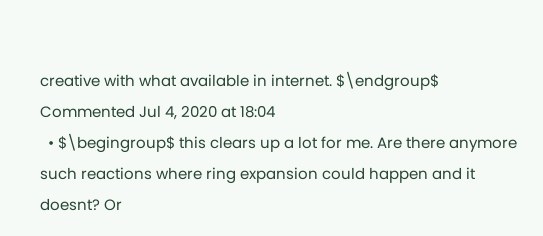creative with what available in internet. $\endgroup$ Commented Jul 4, 2020 at 18:04
  • $\begingroup$ this clears up a lot for me. Are there anymore such reactions where ring expansion could happen and it doesnt? Or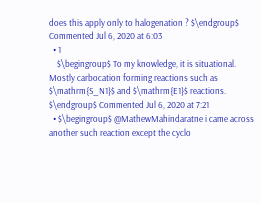does this apply only to halogenation ? $\endgroup$ Commented Jul 6, 2020 at 6:03
  • 1
    $\begingroup$ To my knowledge, it is situational. Mostly carbocation forming reactions such as $\mathrm{S_N1}$ and $\mathrm{E1}$ reactions. $\endgroup$ Commented Jul 6, 2020 at 7:21
  • $\begingroup$ @MathewMahindaratne i came across another such reaction except the cyclo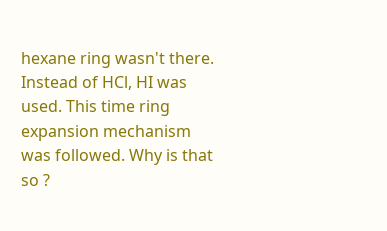hexane ring wasn't there. Instead of HCl, HI was used. This time ring expansion mechanism was followed. Why is that so ?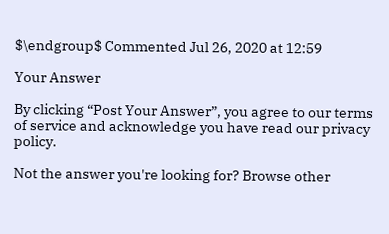$\endgroup$ Commented Jul 26, 2020 at 12:59

Your Answer

By clicking “Post Your Answer”, you agree to our terms of service and acknowledge you have read our privacy policy.

Not the answer you're looking for? Browse other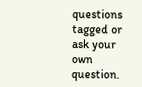questions tagged or ask your own question.